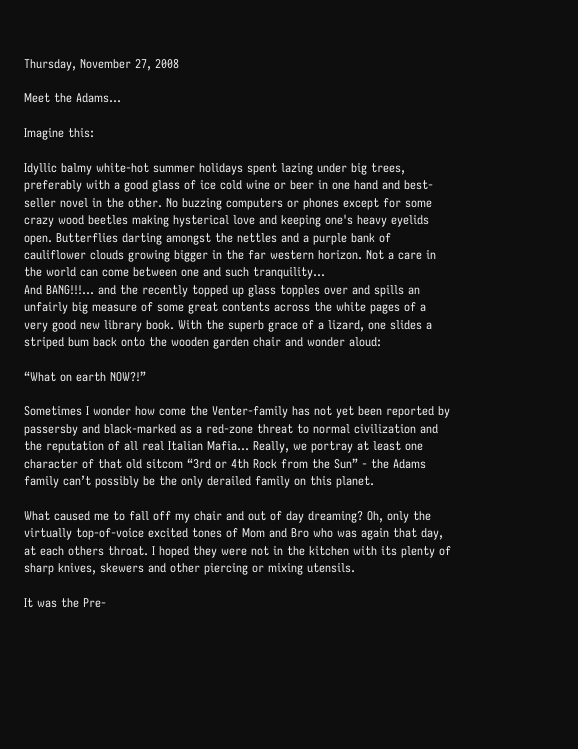Thursday, November 27, 2008

Meet the Adams...

Imagine this:

Idyllic balmy white-hot summer holidays spent lazing under big trees, preferably with a good glass of ice cold wine or beer in one hand and best-seller novel in the other. No buzzing computers or phones except for some crazy wood beetles making hysterical love and keeping one's heavy eyelids open. Butterflies darting amongst the nettles and a purple bank of cauliflower clouds growing bigger in the far western horizon. Not a care in the world can come between one and such tranquility...
And BANG!!!... and the recently topped up glass topples over and spills an unfairly big measure of some great contents across the white pages of a very good new library book. With the superb grace of a lizard, one slides a striped bum back onto the wooden garden chair and wonder aloud:

“What on earth NOW?!”

Sometimes I wonder how come the Venter-family has not yet been reported by passersby and black-marked as a red-zone threat to normal civilization and the reputation of all real Italian Mafia... Really, we portray at least one character of that old sitcom “3rd or 4th Rock from the Sun” - the Adams family can’t possibly be the only derailed family on this planet.

What caused me to fall off my chair and out of day dreaming? Oh, only the virtually top-of-voice excited tones of Mom and Bro who was again that day, at each others throat. I hoped they were not in the kitchen with its plenty of sharp knives, skewers and other piercing or mixing utensils.

It was the Pre-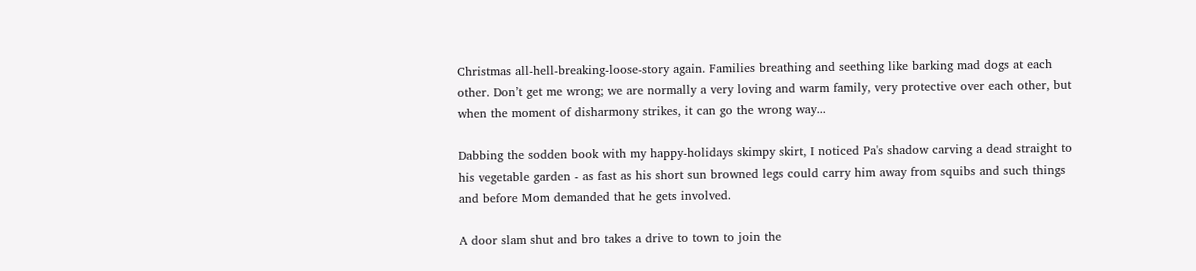Christmas all-hell-breaking-loose-story again. Families breathing and seething like barking mad dogs at each other. Don’t get me wrong; we are normally a very loving and warm family, very protective over each other, but when the moment of disharmony strikes, it can go the wrong way...

Dabbing the sodden book with my happy-holidays skimpy skirt, I noticed Pa's shadow carving a dead straight to his vegetable garden - as fast as his short sun browned legs could carry him away from squibs and such things and before Mom demanded that he gets involved.

A door slam shut and bro takes a drive to town to join the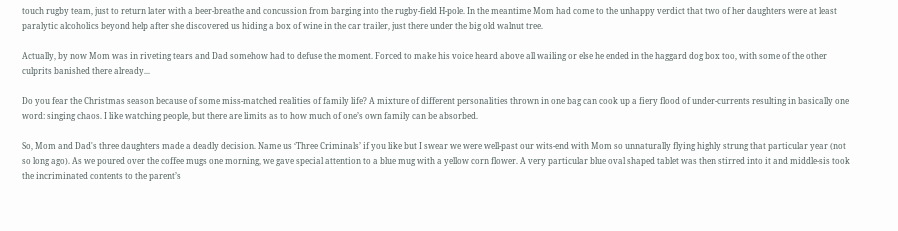touch rugby team, just to return later with a beer-breathe and concussion from barging into the rugby-field H-pole. In the meantime Mom had come to the unhappy verdict that two of her daughters were at least paralytic alcoholics beyond help after she discovered us hiding a box of wine in the car trailer, just there under the big old walnut tree.

Actually, by now Mom was in riveting tears and Dad somehow had to defuse the moment. Forced to make his voice heard above all wailing or else he ended in the haggard dog box too, with some of the other culprits banished there already...

Do you fear the Christmas season because of some miss-matched realities of family life? A mixture of different personalities thrown in one bag can cook up a fiery flood of under-currents resulting in basically one word: singing chaos. I like watching people, but there are limits as to how much of one’s own family can be absorbed.

So, Mom and Dad's three daughters made a deadly decision. Name us ‘Three Criminals’ if you like but I swear we were well-past our wits-end with Mom so unnaturally flying highly strung that particular year (not so long ago). As we poured over the coffee mugs one morning, we gave special attention to a blue mug with a yellow corn flower. A very particular blue oval shaped tablet was then stirred into it and middle-sis took the incriminated contents to the parent’s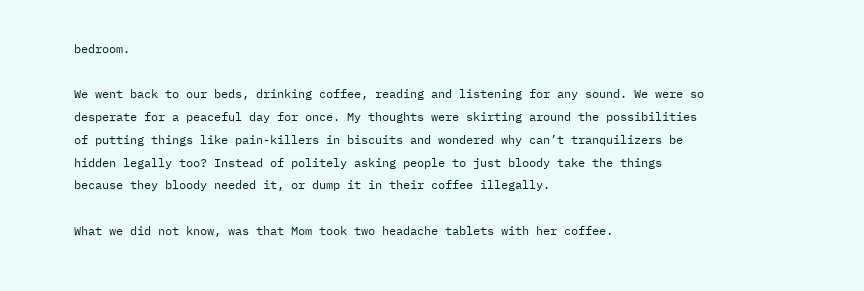bedroom.

We went back to our beds, drinking coffee, reading and listening for any sound. We were so desperate for a peaceful day for once. My thoughts were skirting around the possibilities of putting things like pain-killers in biscuits and wondered why can’t tranquilizers be hidden legally too? Instead of politely asking people to just bloody take the things because they bloody needed it, or dump it in their coffee illegally.

What we did not know, was that Mom took two headache tablets with her coffee.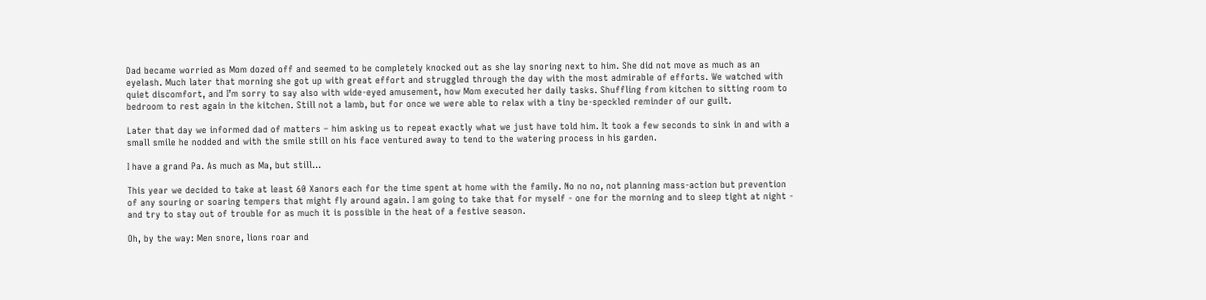Dad became worried as Mom dozed off and seemed to be completely knocked out as she lay snoring next to him. She did not move as much as an eyelash. Much later that morning she got up with great effort and struggled through the day with the most admirable of efforts. We watched with quiet discomfort, and I’m sorry to say also with wide-eyed amusement, how Mom executed her daily tasks. Shuffling from kitchen to sitting room to bedroom to rest again in the kitchen. Still not a lamb, but for once we were able to relax with a tiny be-speckled reminder of our guilt.

Later that day we informed dad of matters – him asking us to repeat exactly what we just have told him. It took a few seconds to sink in and with a small smile he nodded and with the smile still on his face ventured away to tend to the watering process in his garden.

I have a grand Pa. As much as Ma, but still...

This year we decided to take at least 60 Xanors each for the time spent at home with the family. No no no, not planning mass-action but prevention of any souring or soaring tempers that might fly around again. I am going to take that for myself - one for the morning and to sleep tight at night - and try to stay out of trouble for as much it is possible in the heat of a festive season.

Oh, by the way: Men snore, lions roar and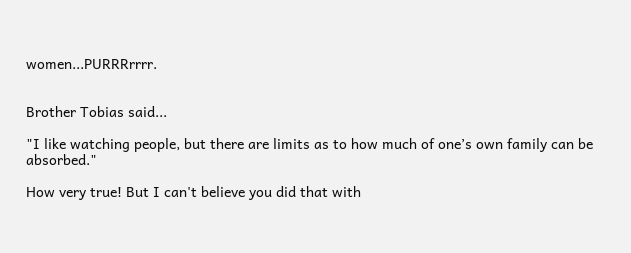women...PURRRrrrr.


Brother Tobias said...

"I like watching people, but there are limits as to how much of one’s own family can be absorbed."

How very true! But I can't believe you did that with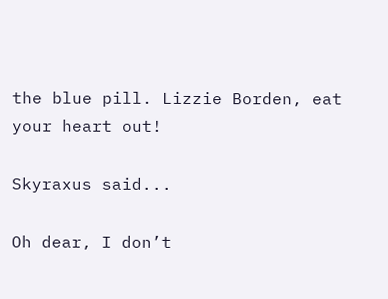the blue pill. Lizzie Borden, eat your heart out!

Skyraxus said...

Oh dear, I don’t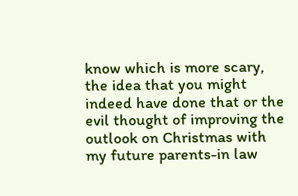know which is more scary, the idea that you might indeed have done that or the evil thought of improving the outlook on Christmas with my future parents-in law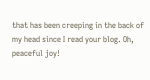that has been creeping in the back of my head since I read your blog. Oh, peaceful joy!